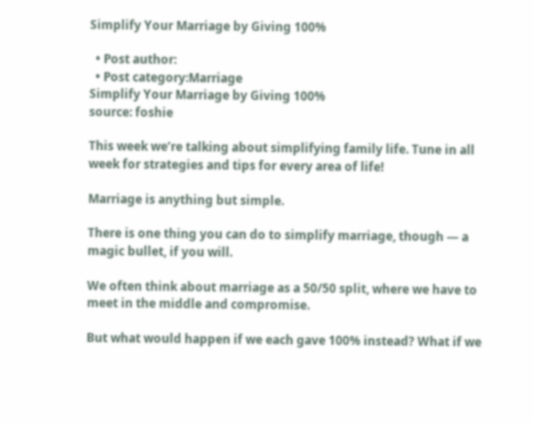Simplify Your Marriage by Giving 100%

  • Post author:
  • Post category:Marriage
Simplify Your Marriage by Giving 100%
source: foshie

This week we’re talking about simplifying family life. Tune in all week for strategies and tips for every area of life!

Marriage is anything but simple.

There is one thing you can do to simplify marriage, though — a magic bullet, if you will.

We often think about marriage as a 50/50 split, where we have to meet in the middle and compromise.

But what would happen if we each gave 100% instead? What if we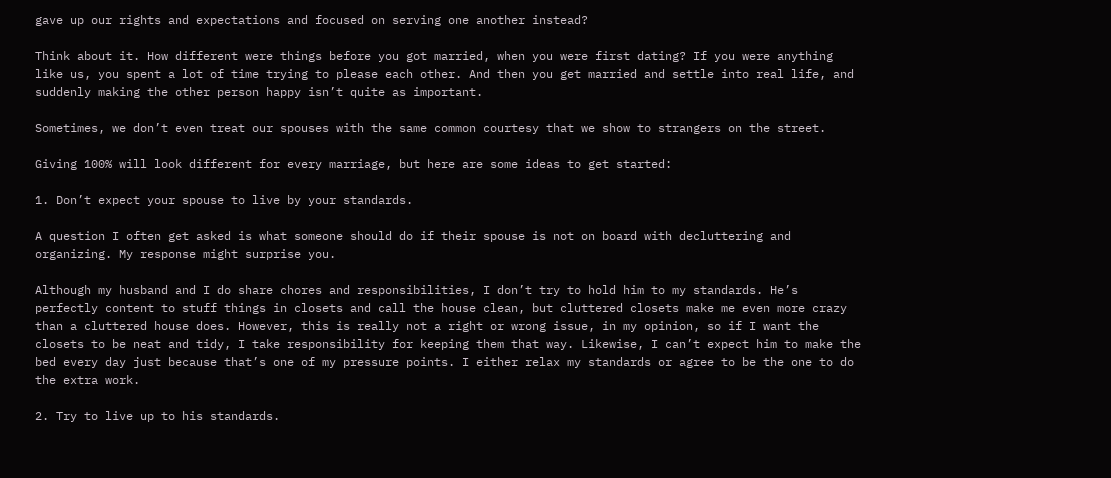gave up our rights and expectations and focused on serving one another instead?

Think about it. How different were things before you got married, when you were first dating? If you were anything like us, you spent a lot of time trying to please each other. And then you get married and settle into real life, and suddenly making the other person happy isn’t quite as important.

Sometimes, we don’t even treat our spouses with the same common courtesy that we show to strangers on the street.

Giving 100% will look different for every marriage, but here are some ideas to get started:

1. Don’t expect your spouse to live by your standards.

A question I often get asked is what someone should do if their spouse is not on board with decluttering and organizing. My response might surprise you.

Although my husband and I do share chores and responsibilities, I don’t try to hold him to my standards. He’s perfectly content to stuff things in closets and call the house clean, but cluttered closets make me even more crazy than a cluttered house does. However, this is really not a right or wrong issue, in my opinion, so if I want the closets to be neat and tidy, I take responsibility for keeping them that way. Likewise, I can’t expect him to make the bed every day just because that’s one of my pressure points. I either relax my standards or agree to be the one to do the extra work.

2. Try to live up to his standards.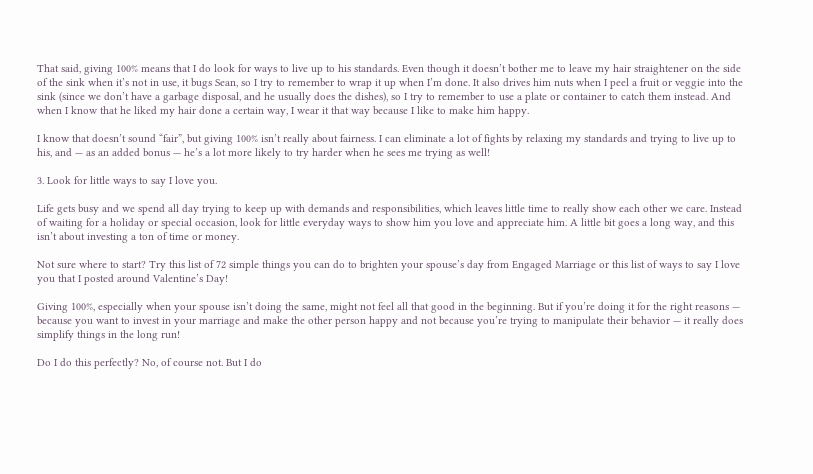That said, giving 100% means that I do look for ways to live up to his standards. Even though it doesn’t bother me to leave my hair straightener on the side of the sink when it’s not in use, it bugs Sean, so I try to remember to wrap it up when I’m done. It also drives him nuts when I peel a fruit or veggie into the sink (since we don’t have a garbage disposal, and he usually does the dishes), so I try to remember to use a plate or container to catch them instead. And when I know that he liked my hair done a certain way, I wear it that way because I like to make him happy.

I know that doesn’t sound “fair”, but giving 100% isn’t really about fairness. I can eliminate a lot of fights by relaxing my standards and trying to live up to his, and — as an added bonus — he’s a lot more likely to try harder when he sees me trying as well!

3. Look for little ways to say I love you.

Life gets busy and we spend all day trying to keep up with demands and responsibilities, which leaves little time to really show each other we care. Instead of waiting for a holiday or special occasion, look for little everyday ways to show him you love and appreciate him. A little bit goes a long way, and this isn’t about investing a ton of time or money.

Not sure where to start? Try this list of 72 simple things you can do to brighten your spouse’s day from Engaged Marriage or this list of ways to say I love you that I posted around Valentine’s Day!

Giving 100%, especially when your spouse isn’t doing the same, might not feel all that good in the beginning. But if you’re doing it for the right reasons — because you want to invest in your marriage and make the other person happy and not because you’re trying to manipulate their behavior — it really does simplify things in the long run!

Do I do this perfectly? No, of course not. But I do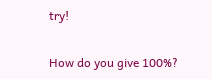try!

How do you give 100%?